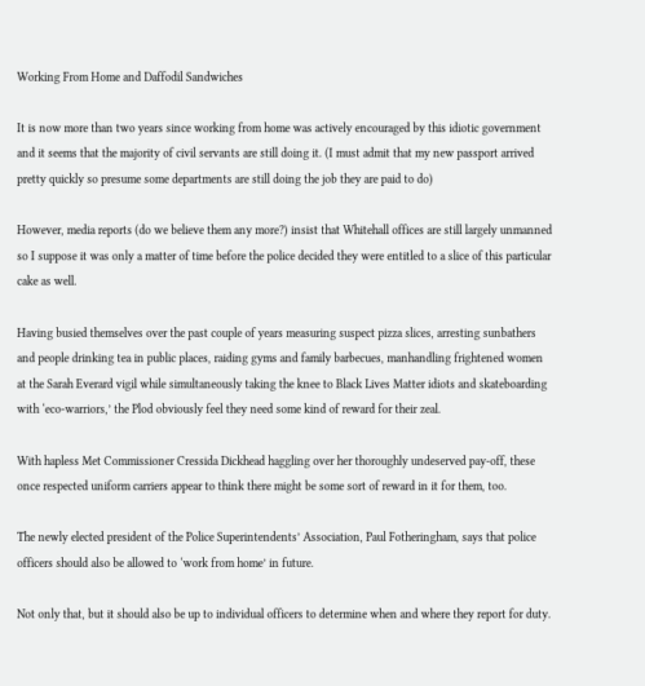Working From Home and Daffodil Sandwiches

It is now more than two years since working from home was actively encouraged by this idiotic government and it seems that the majority of civil servants are still doing it. (I must admit that my new passport arrived pretty quickly so presume some departments are still doing the job they are paid to do)

However, media reports (do we believe them any more?) insist that Whitehall offices are still largely unmanned so I suppose it was only a matter of time before the police decided they were entitled to a slice of this particular cake as well.

Having busied themselves over the past couple of years measuring suspect pizza slices, arresting sunbathers and people drinking tea in public places, raiding gyms and family barbecues, manhandling frightened women at the Sarah Everard vigil while simultaneously taking the knee to Black Lives Matter idiots and skateboarding with ‘eco-warriors,’ the Plod obviously feel they need some kind of reward for their zeal.

With hapless Met Commissioner Cressida Dickhead haggling over her thoroughly undeserved pay-off, these once respected uniform carriers appear to think there might be some sort of reward in it for them, too.

The newly elected president of the Police Superintendents’ Association, Paul Fotheringham, says that police officers should also be allowed to ‘work from home’ in future.

Not only that, but it should also be up to individual officers to determine when and where they report for duty.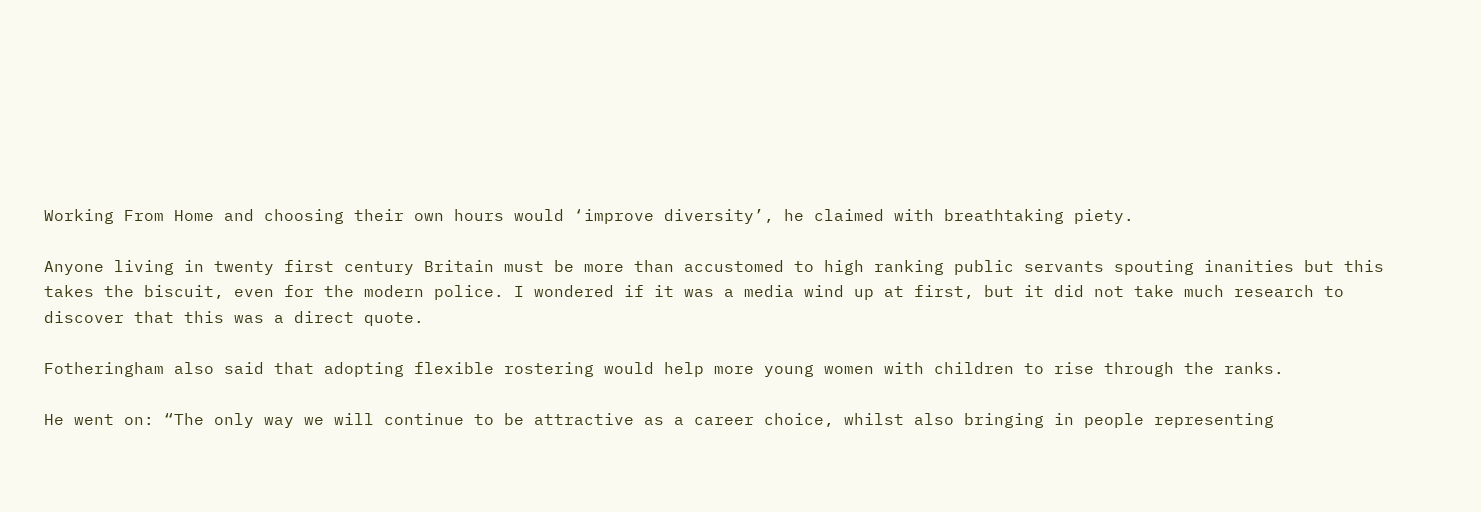Working From Home and choosing their own hours would ‘improve diversity’, he claimed with breathtaking piety.

Anyone living in twenty first century Britain must be more than accustomed to high ranking public servants spouting inanities but this takes the biscuit, even for the modern police. I wondered if it was a media wind up at first, but it did not take much research to discover that this was a direct quote.

Fotheringham also said that adopting flexible rostering would help more young women with children to rise through the ranks.

He went on: “The only way we will continue to be attractive as a career choice, whilst also bringing in people representing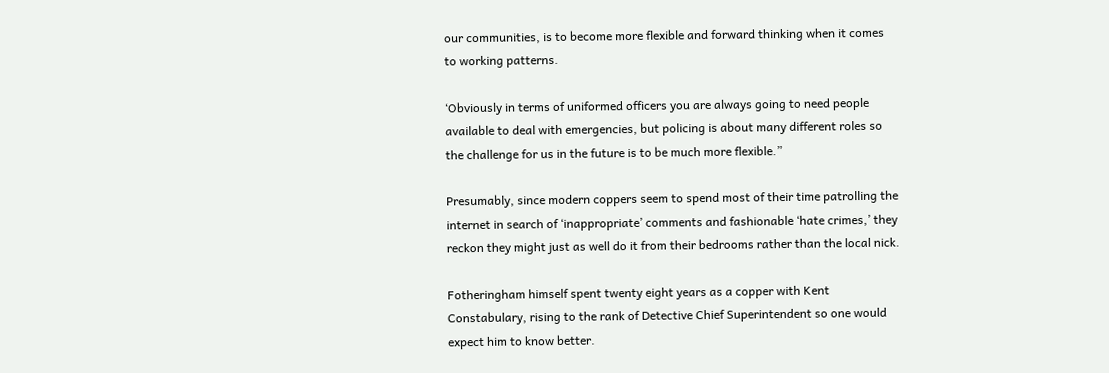our communities, is to become more flexible and forward thinking when it comes to working patterns.

‘Obviously in terms of uniformed officers you are always going to need people available to deal with emergencies, but policing is about many different roles so the challenge for us in the future is to be much more flexible.”

Presumably, since modern coppers seem to spend most of their time patrolling the internet in search of ‘inappropriate’ comments and fashionable ‘hate crimes,’ they reckon they might just as well do it from their bedrooms rather than the local nick.

Fotheringham himself spent twenty eight years as a copper with Kent Constabulary, rising to the rank of Detective Chief Superintendent so one would expect him to know better.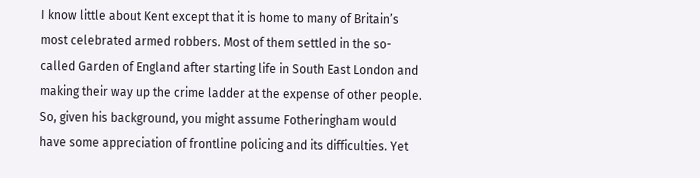I know little about Kent except that it is home to many of Britain’s most celebrated armed robbers. Most of them settled in the so-called Garden of England after starting life in South East London and making their way up the crime ladder at the expense of other people. So, given his background, you might assume Fotheringham would have some appreciation of frontline policing and its difficulties. Yet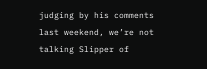judging by his comments last weekend, we’re not talking Slipper of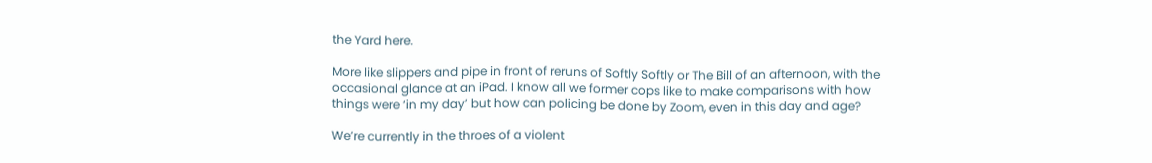the Yard here.

More like slippers and pipe in front of reruns of Softly Softly or The Bill of an afternoon, with the occasional glance at an iPad. I know all we former cops like to make comparisons with how things were ‘in my day’ but how can policing be done by Zoom, even in this day and age?

We’re currently in the throes of a violent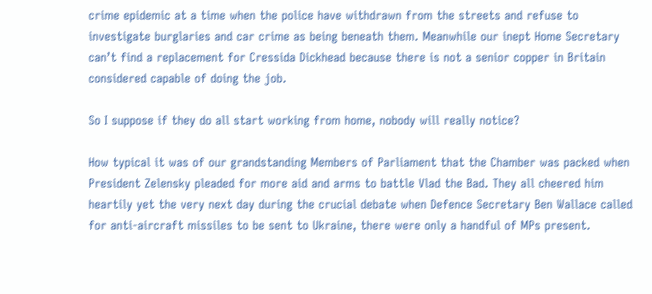crime epidemic at a time when the police have withdrawn from the streets and refuse to investigate burglaries and car crime as being beneath them. Meanwhile our inept Home Secretary can’t find a replacement for Cressida Dickhead because there is not a senior copper in Britain considered capable of doing the job.

So I suppose if they do all start working from home, nobody will really notice?

How typical it was of our grandstanding Members of Parliament that the Chamber was packed when President Zelensky pleaded for more aid and arms to battle Vlad the Bad. They all cheered him heartily yet the very next day during the crucial debate when Defence Secretary Ben Wallace called for anti-aircraft missiles to be sent to Ukraine, there were only a handful of MPs present.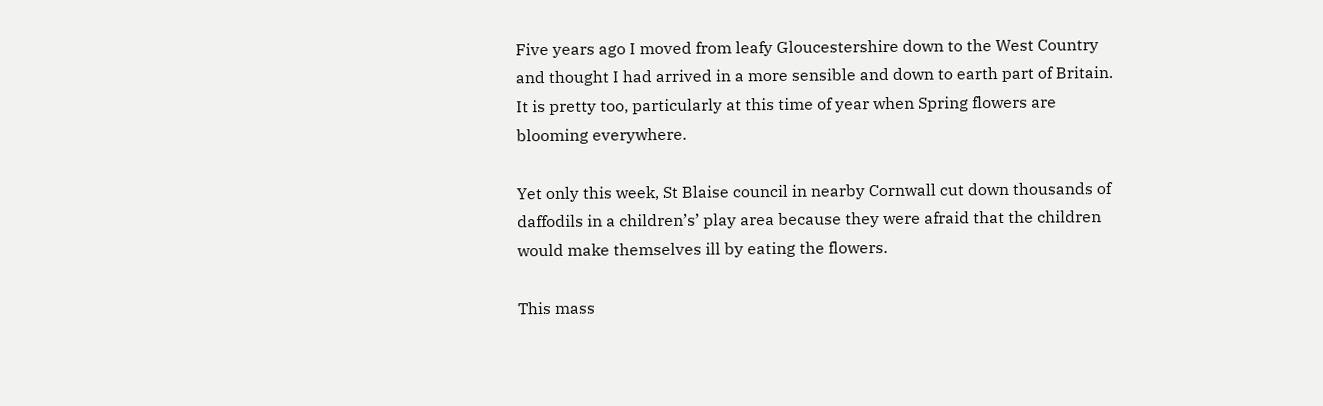Five years ago I moved from leafy Gloucestershire down to the West Country and thought I had arrived in a more sensible and down to earth part of Britain. It is pretty too, particularly at this time of year when Spring flowers are blooming everywhere.

Yet only this week, St Blaise council in nearby Cornwall cut down thousands of daffodils in a children’s’ play area because they were afraid that the children would make themselves ill by eating the flowers.

This mass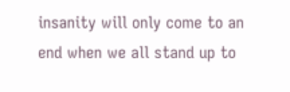insanity will only come to an end when we all stand up to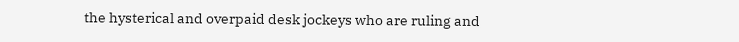the hysterical and overpaid desk jockeys who are ruling and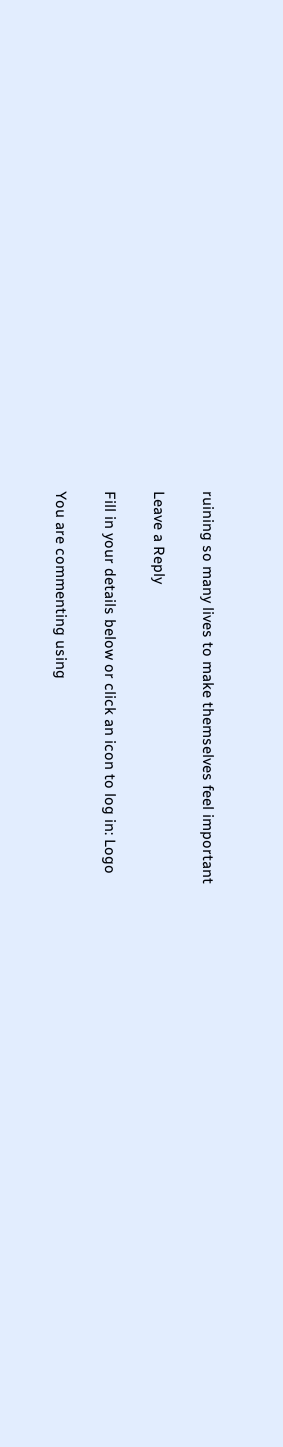ruining so many lives to make themselves feel important

Leave a Reply

Fill in your details below or click an icon to log in: Logo

You are commenting using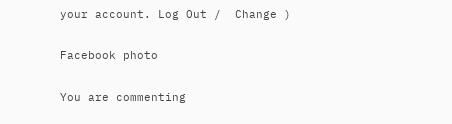your account. Log Out /  Change )

Facebook photo

You are commenting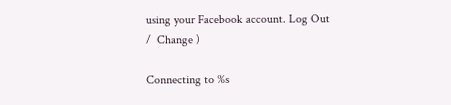using your Facebook account. Log Out /  Change )

Connecting to %s